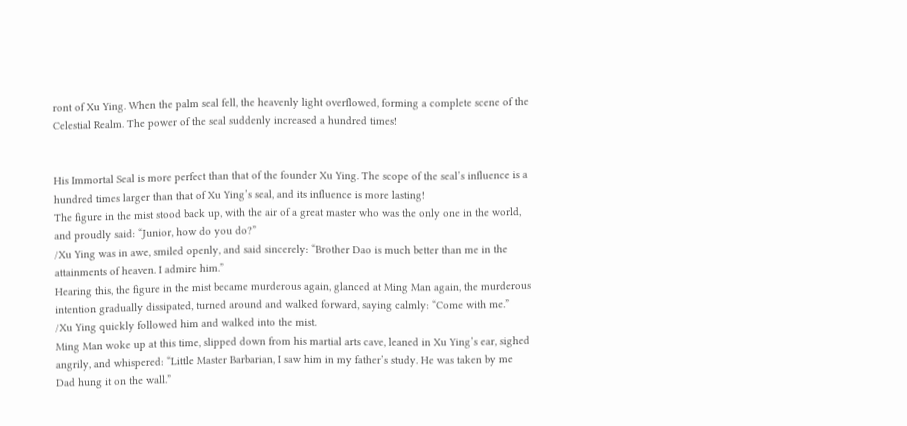ront of Xu Ying. When the palm seal fell, the heavenly light overflowed, forming a complete scene of the Celestial Realm. The power of the seal suddenly increased a hundred times!


His Immortal Seal is more perfect than that of the founder Xu Ying. The scope of the seal’s influence is a hundred times larger than that of Xu Ying’s seal, and its influence is more lasting!
The figure in the mist stood back up, with the air of a great master who was the only one in the world, and proudly said: “Junior, how do you do?”
/Xu Ying was in awe, smiled openly, and said sincerely: “Brother Dao is much better than me in the attainments of heaven. I admire him.”
Hearing this, the figure in the mist became murderous again, glanced at Ming Man again, the murderous intention gradually dissipated, turned around and walked forward, saying calmly: “Come with me.”
/Xu Ying quickly followed him and walked into the mist.
Ming Man woke up at this time, slipped down from his martial arts cave, leaned in Xu Ying’s ear, sighed angrily, and whispered: “Little Master Barbarian, I saw him in my father’s study. He was taken by me Dad hung it on the wall.”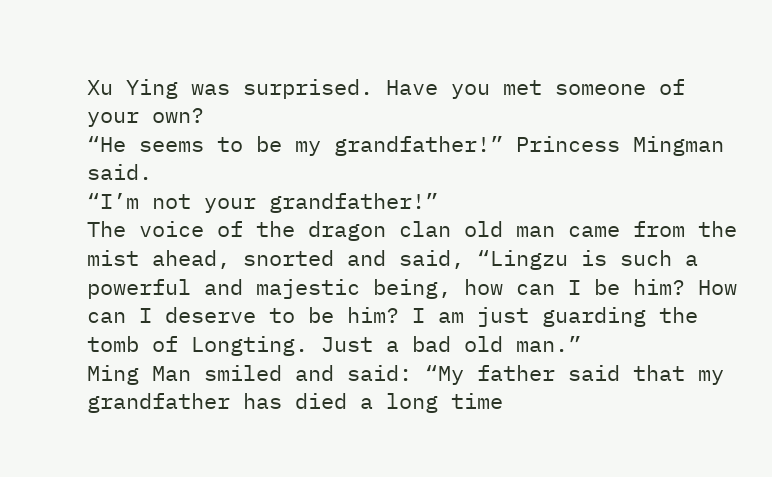Xu Ying was surprised. Have you met someone of your own?
“He seems to be my grandfather!” Princess Mingman said.
“I’m not your grandfather!”
The voice of the dragon clan old man came from the mist ahead, snorted and said, “Lingzu is such a powerful and majestic being, how can I be him? How can I deserve to be him? I am just guarding the tomb of Longting. Just a bad old man.”
Ming Man smiled and said: “My father said that my grandfather has died a long time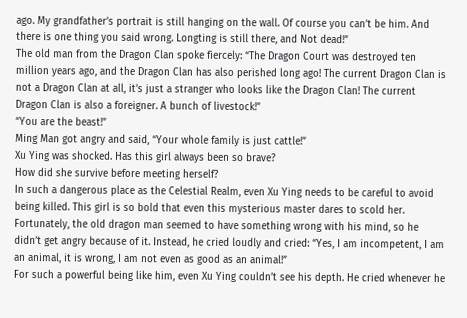ago. My grandfather’s portrait is still hanging on the wall. Of course you can’t be him. And there is one thing you said wrong. Longting is still there, and Not dead!”
The old man from the Dragon Clan spoke fiercely: “The Dragon Court was destroyed ten million years ago, and the Dragon Clan has also perished long ago! The current Dragon Clan is not a Dragon Clan at all, it’s just a stranger who looks like the Dragon Clan! The current Dragon Clan is also a foreigner. A bunch of livestock!”
“You are the beast!”
Ming Man got angry and said, “Your whole family is just cattle!”
Xu Ying was shocked. Has this girl always been so brave?
How did she survive before meeting herself?
In such a dangerous place as the Celestial Realm, even Xu Ying needs to be careful to avoid being killed. This girl is so bold that even this mysterious master dares to scold her.
Fortunately, the old dragon man seemed to have something wrong with his mind, so he didn’t get angry because of it. Instead, he cried loudly and cried: “Yes, I am incompetent, I am an animal, it is wrong, I am not even as good as an animal!”
For such a powerful being like him, even Xu Ying couldn’t see his depth. He cried whenever he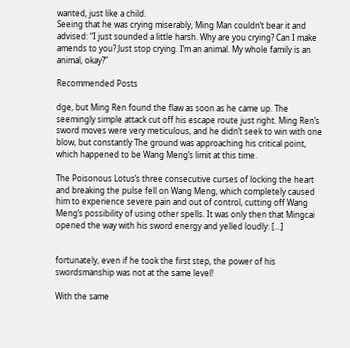wanted, just like a child.
Seeing that he was crying miserably, Ming Man couldn’t bear it and advised: “I just sounded a little harsh. Why are you crying? Can I make amends to you? Just stop crying. I’m an animal. My whole family is an animal, okay?”

Recommended Posts

dge, but Ming Ren found the flaw as soon as he came up. The seemingly simple attack cut off his escape route just right. Ming Ren’s sword moves were very meticulous, and he didn’t seek to win with one blow, but constantly The ground was approaching his critical point, which happened to be Wang Meng’s limit at this time.

The Poisonous Lotus’s three consecutive curses of locking the heart and breaking the pulse fell on Wang Meng, which completely caused him to experience severe pain and out of control, cutting off Wang Meng’s possibility of using other spells. It was only then that Mingcai opened the way with his sword energy and yelled loudly: […]


fortunately, even if he took the first step, the power of his swordsmanship was not at the same level!

With the same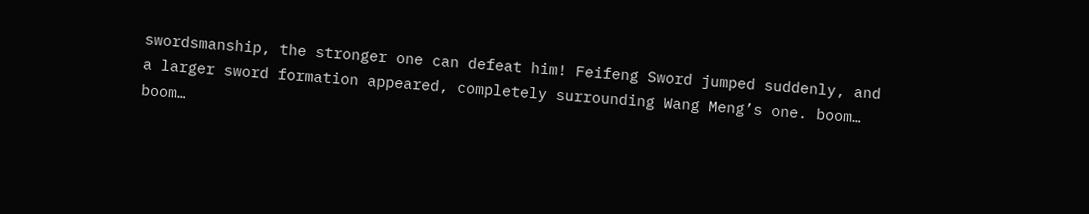swordsmanship, the stronger one can defeat him! Feifeng Sword jumped suddenly, and a larger sword formation appeared, completely surrounding Wang Meng’s one. boom… boom…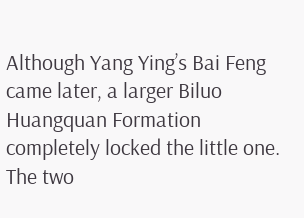Although Yang Ying’s Bai Feng came later, a larger Biluo Huangquan Formation completely locked the little one. The two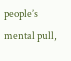people’s mental pull,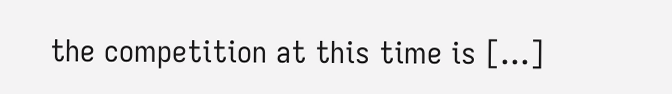the competition at this time is […]